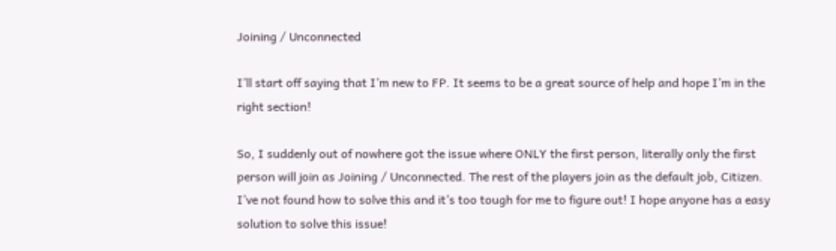Joining / Unconnected

I’ll start off saying that I’m new to FP. It seems to be a great source of help and hope I’m in the right section!

So, I suddenly out of nowhere got the issue where ONLY the first person, literally only the first person will join as Joining / Unconnected. The rest of the players join as the default job, Citizen. I’ve not found how to solve this and it’s too tough for me to figure out! I hope anyone has a easy solution to solve this issue!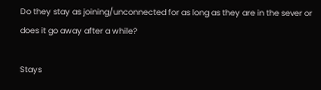Do they stay as joining/unconnected for as long as they are in the sever or does it go away after a while?

Stays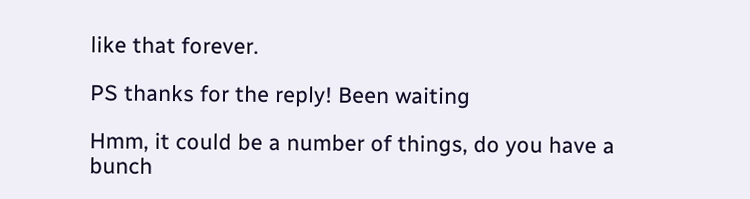like that forever.

PS thanks for the reply! Been waiting

Hmm, it could be a number of things, do you have a bunch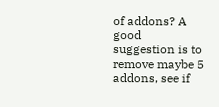of addons? A good suggestion is to remove maybe 5 addons, see if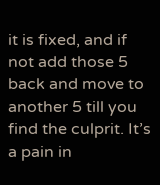it is fixed, and if not add those 5 back and move to another 5 till you find the culprit. It’s a pain in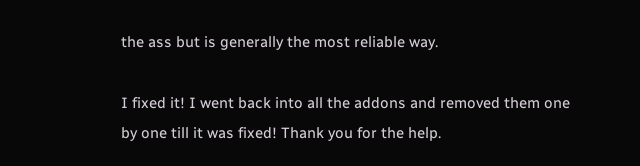the ass but is generally the most reliable way.

I fixed it! I went back into all the addons and removed them one by one till it was fixed! Thank you for the help.